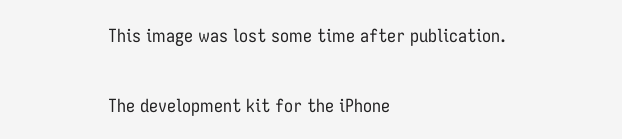This image was lost some time after publication.

The development kit for the iPhone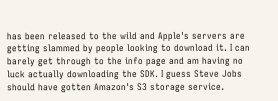has been released to the wild and Apple's servers are getting slammed by people looking to download it. I can barely get through to the info page and am having no luck actually downloading the SDK. I guess Steve Jobs should have gotten Amazon's S3 storage service.